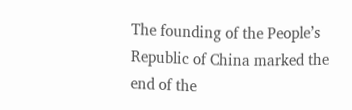The founding of the People’s Republic of China marked the end of the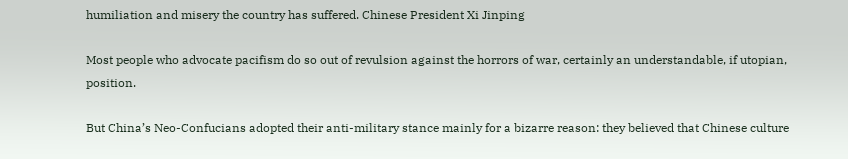humiliation and misery the country has suffered. Chinese President Xi Jinping

Most people who advocate pacifism do so out of revulsion against the horrors of war, certainly an understandable, if utopian, position.

But China’s Neo-Confucians adopted their anti-military stance mainly for a bizarre reason: they believed that Chinese culture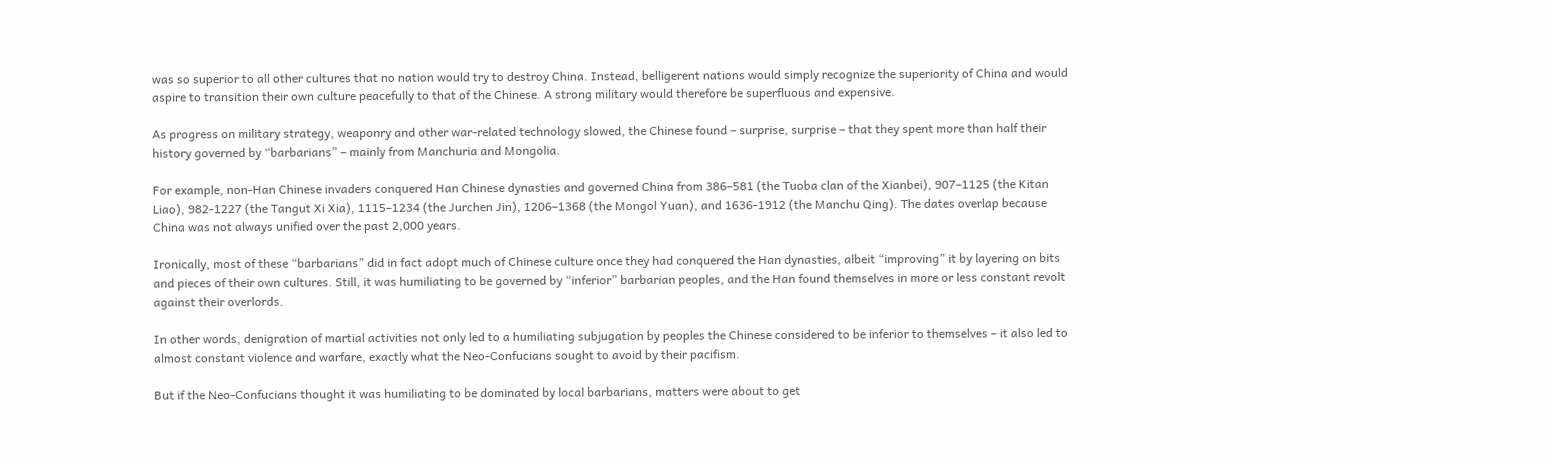was so superior to all other cultures that no nation would try to destroy China. Instead, belligerent nations would simply recognize the superiority of China and would aspire to transition their own culture peacefully to that of the Chinese. A strong military would therefore be superfluous and expensive.

As progress on military strategy, weaponry and other war-related technology slowed, the Chinese found – surprise, surprise – that they spent more than half their history governed by “barbarians” – mainly from Manchuria and Mongolia.

For example, non-Han Chinese invaders conquered Han Chinese dynasties and governed China from 386–581 (the Tuoba clan of the Xianbei), 907–1125 (the Kitan Liao), 982-1227 (the Tangut Xi Xia), 1115–1234 (the Jurchen Jin), 1206–1368 (the Mongol Yuan), and 1636-1912 (the Manchu Qing). The dates overlap because China was not always unified over the past 2,000 years.

Ironically, most of these “barbarians” did in fact adopt much of Chinese culture once they had conquered the Han dynasties, albeit “improving” it by layering on bits and pieces of their own cultures. Still, it was humiliating to be governed by “inferior” barbarian peoples, and the Han found themselves in more or less constant revolt against their overlords.

In other words, denigration of martial activities not only led to a humiliating subjugation by peoples the Chinese considered to be inferior to themselves – it also led to almost constant violence and warfare, exactly what the Neo-Confucians sought to avoid by their pacifism.

But if the Neo-Confucians thought it was humiliating to be dominated by local barbarians, matters were about to get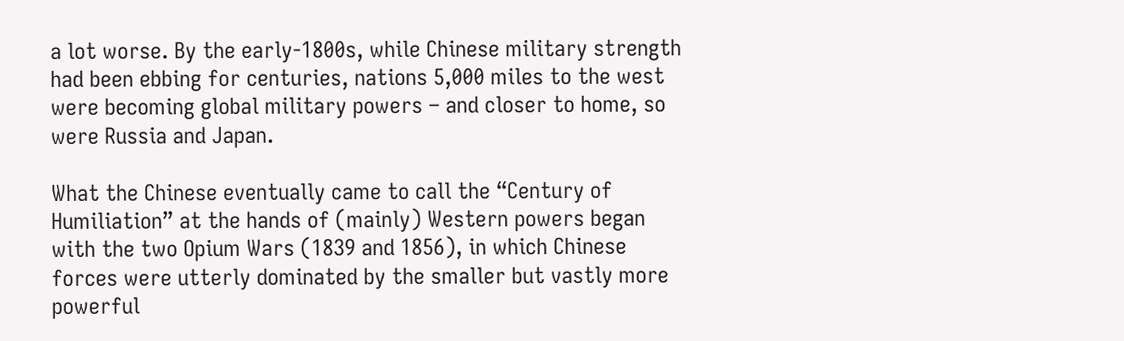a lot worse. By the early-1800s, while Chinese military strength had been ebbing for centuries, nations 5,000 miles to the west were becoming global military powers – and closer to home, so were Russia and Japan.

What the Chinese eventually came to call the “Century of Humiliation” at the hands of (mainly) Western powers began with the two Opium Wars (1839 and 1856), in which Chinese forces were utterly dominated by the smaller but vastly more powerful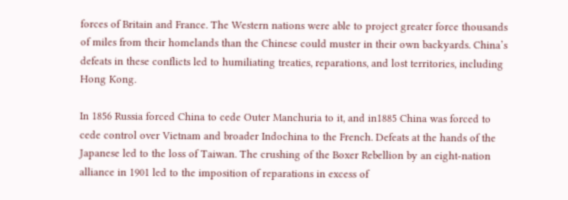forces of Britain and France. The Western nations were able to project greater force thousands of miles from their homelands than the Chinese could muster in their own backyards. China’s defeats in these conflicts led to humiliating treaties, reparations, and lost territories, including Hong Kong.

In 1856 Russia forced China to cede Outer Manchuria to it, and in1885 China was forced to cede control over Vietnam and broader Indochina to the French. Defeats at the hands of the Japanese led to the loss of Taiwan. The crushing of the Boxer Rebellion by an eight-nation alliance in 1901 led to the imposition of reparations in excess of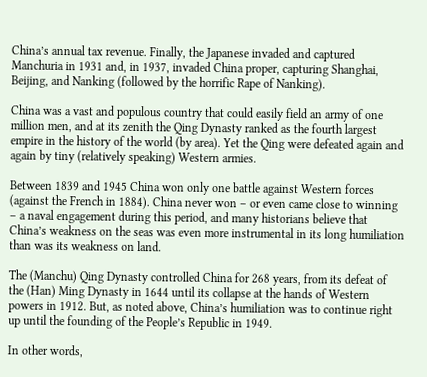China’s annual tax revenue. Finally, the Japanese invaded and captured Manchuria in 1931 and, in 1937, invaded China proper, capturing Shanghai, Beijing, and Nanking (followed by the horrific Rape of Nanking).

China was a vast and populous country that could easily field an army of one million men, and at its zenith the Qing Dynasty ranked as the fourth largest empire in the history of the world (by area). Yet the Qing were defeated again and again by tiny (relatively speaking) Western armies.

Between 1839 and 1945 China won only one battle against Western forces (against the French in 1884). China never won – or even came close to winning – a naval engagement during this period, and many historians believe that China’s weakness on the seas was even more instrumental in its long humiliation than was its weakness on land.

The (Manchu) Qing Dynasty controlled China for 268 years, from its defeat of the (Han) Ming Dynasty in 1644 until its collapse at the hands of Western powers in 1912. But, as noted above, China’s humiliation was to continue right up until the founding of the People’s Republic in 1949.

In other words,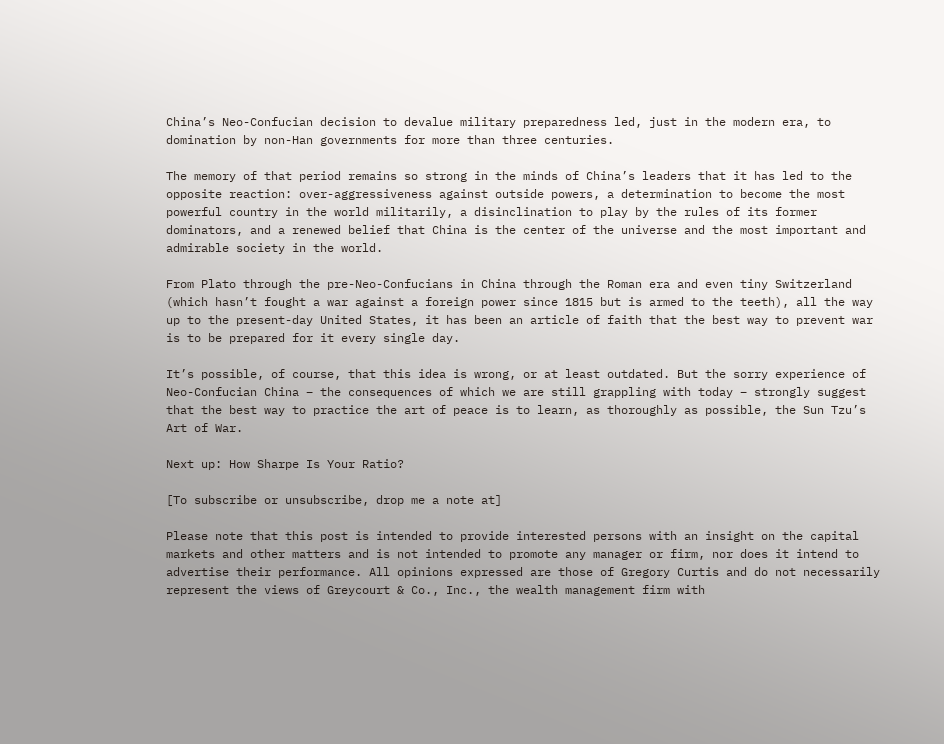China’s Neo-Confucian decision to devalue military preparedness led, just in the modern era, to domination by non-Han governments for more than three centuries.

The memory of that period remains so strong in the minds of China’s leaders that it has led to the opposite reaction: over-aggressiveness against outside powers, a determination to become the most powerful country in the world militarily, a disinclination to play by the rules of its former dominators, and a renewed belief that China is the center of the universe and the most important and admirable society in the world.

From Plato through the pre-Neo-Confucians in China through the Roman era and even tiny Switzerland (which hasn’t fought a war against a foreign power since 1815 but is armed to the teeth), all the way up to the present-day United States, it has been an article of faith that the best way to prevent war is to be prepared for it every single day.

It’s possible, of course, that this idea is wrong, or at least outdated. But the sorry experience of Neo-Confucian China – the consequences of which we are still grappling with today – strongly suggest that the best way to practice the art of peace is to learn, as thoroughly as possible, the Sun Tzu’s Art of War.

Next up: How Sharpe Is Your Ratio?

[To subscribe or unsubscribe, drop me a note at]

Please note that this post is intended to provide interested persons with an insight on the capital markets and other matters and is not intended to promote any manager or firm, nor does it intend to advertise their performance. All opinions expressed are those of Gregory Curtis and do not necessarily represent the views of Greycourt & Co., Inc., the wealth management firm with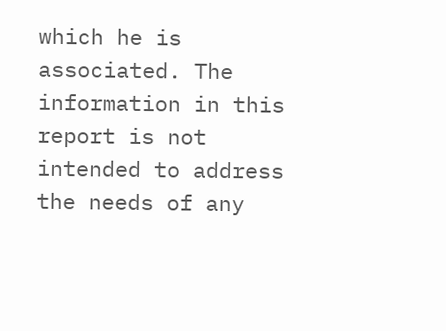which he is associated. The information in this report is not intended to address the needs of any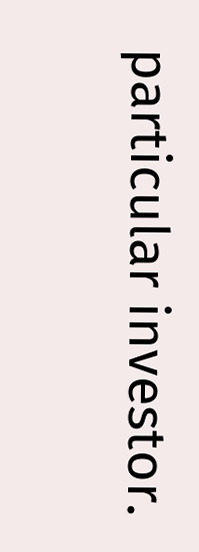particular investor.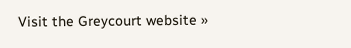Visit the Greycourt website »